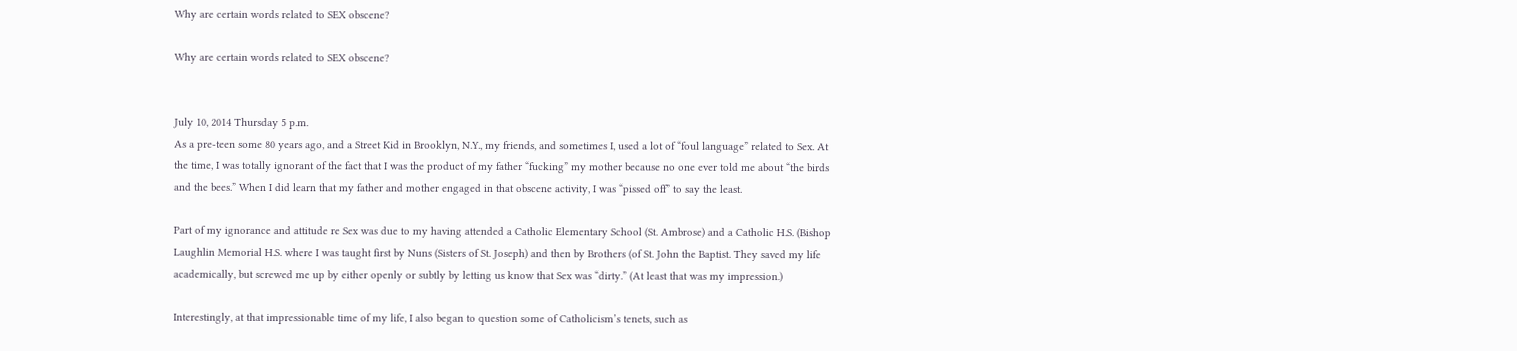Why are certain words related to SEX obscene?

Why are certain words related to SEX obscene?


July 10, 2014 Thursday 5 p.m.
As a pre-teen some 80 years ago, and a Street Kid in Brooklyn, N.Y., my friends, and sometimes I, used a lot of “foul language” related to Sex. At the time, I was totally ignorant of the fact that I was the product of my father “fucking” my mother because no one ever told me about “the birds and the bees.” When I did learn that my father and mother engaged in that obscene activity, I was “pissed off” to say the least.

Part of my ignorance and attitude re Sex was due to my having attended a Catholic Elementary School (St. Ambrose) and a Catholic H.S. (Bishop Laughlin Memorial H.S. where I was taught first by Nuns (Sisters of St. Joseph) and then by Brothers (of St. John the Baptist. They saved my life academically, but screwed me up by either openly or subtly by letting us know that Sex was “dirty.” (At least that was my impression.)

Interestingly, at that impressionable time of my life, I also began to question some of Catholicism’s tenets, such as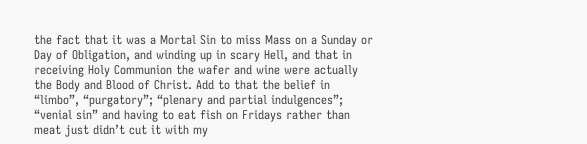the fact that it was a Mortal Sin to miss Mass on a Sunday or Day of Obligation, and winding up in scary Hell, and that in receiving Holy Communion the wafer and wine were actually the Body and Blood of Christ. Add to that the belief in “limbo”, “purgatory”; “plenary and partial indulgences”; “venial sin” and having to eat fish on Fridays rather than meat just didn’t cut it with my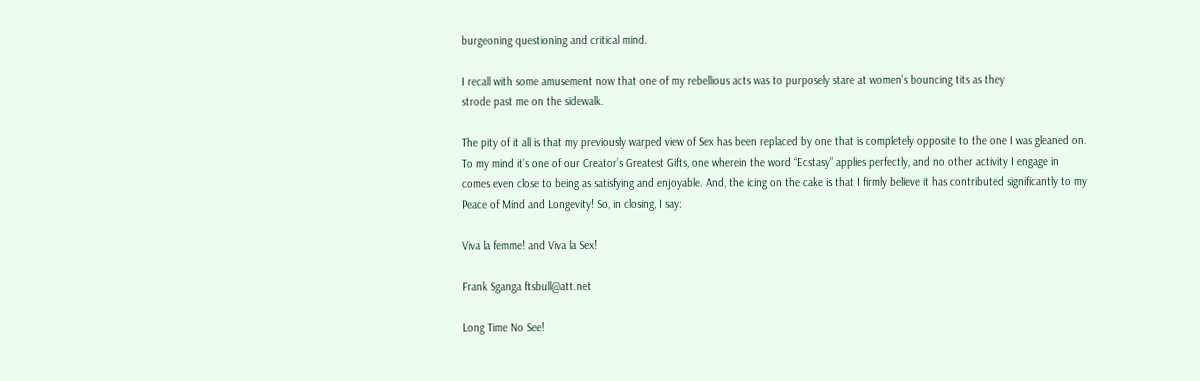burgeoning questioning and critical mind.

I recall with some amusement now that one of my rebellious acts was to purposely stare at women’s bouncing tits as they
strode past me on the sidewalk.

The pity of it all is that my previously warped view of Sex has been replaced by one that is completely opposite to the one I was gleaned on. To my mind it’s one of our Creator’s Greatest Gifts, one wherein the word “Ecstasy” applies perfectly, and no other activity I engage in comes even close to being as satisfying and enjoyable. And, the icing on the cake is that I firmly believe it has contributed significantly to my Peace of Mind and Longevity! So, in closing, I say:

Viva la femme! and Viva la Sex!

Frank Sganga ftsbull@att.net

Long Time No See!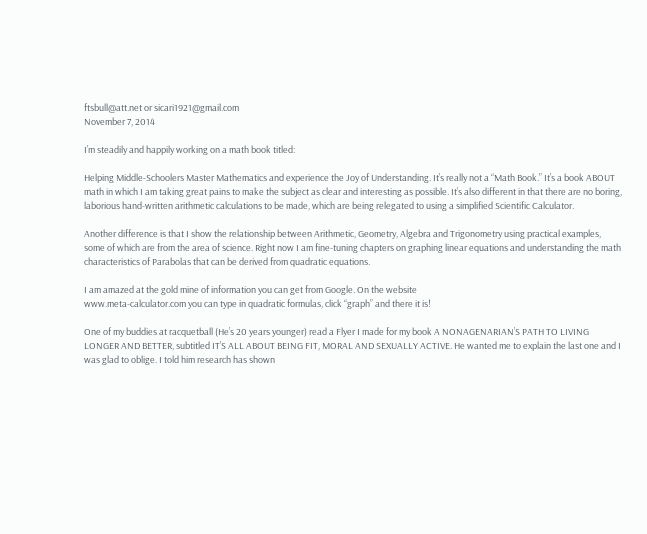ftsbull@att.net or sicari1921@gmail.com
November 7, 2014

I’m steadily and happily working on a math book titled:

Helping Middle-Schoolers Master Mathematics and experience the Joy of Understanding. It’s really not a “Math Book.” It’s a book ABOUT math in which I am taking great pains to make the subject as clear and interesting as possible. It’s also different in that there are no boring, laborious hand-written arithmetic calculations to be made, which are being relegated to using a simplified Scientific Calculator.

Another difference is that I show the relationship between Arithmetic, Geometry, Algebra and Trigonometry using practical examples, some of which are from the area of science. Right now I am fine-tuning chapters on graphing linear equations and understanding the math characteristics of Parabolas that can be derived from quadratic equations.

I am amazed at the gold mine of information you can get from Google. On the website
www.meta-calculator.com you can type in quadratic formulas, click “graph” and there it is!

One of my buddies at racquetball (He’s 20 years younger) read a Flyer I made for my book A NONAGENARIAN’S PATH TO LIVING LONGER AND BETTER, subtitled IT’S ALL ABOUT BEING FIT, MORAL AND SEXUALLY ACTIVE. He wanted me to explain the last one and I was glad to oblige. I told him research has shown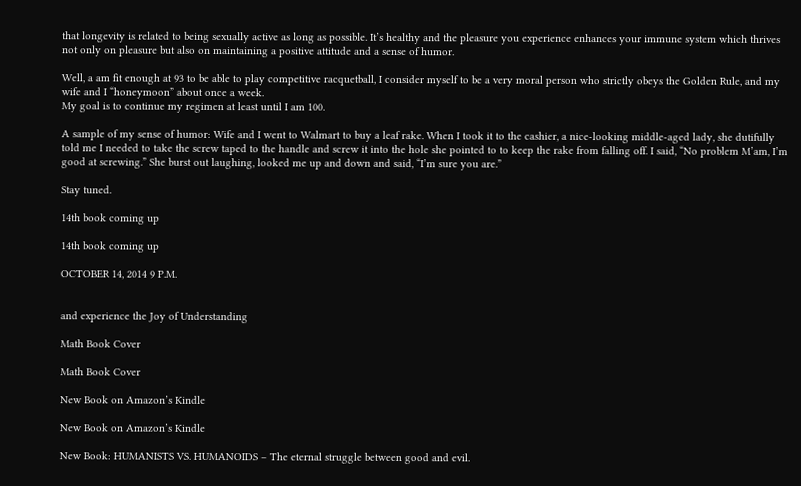that longevity is related to being sexually active as long as possible. It’s healthy and the pleasure you experience enhances your immune system which thrives not only on pleasure but also on maintaining a positive attitude and a sense of humor.

Well, a am fit enough at 93 to be able to play competitive racquetball, I consider myself to be a very moral person who strictly obeys the Golden Rule, and my wife and I “honeymoon” about once a week.
My goal is to continue my regimen at least until I am 100.

A sample of my sense of humor: Wife and I went to Walmart to buy a leaf rake. When I took it to the cashier, a nice-looking middle-aged lady, she dutifully told me I needed to take the screw taped to the handle and screw it into the hole she pointed to to keep the rake from falling off. I said, “No problem M’am, I’m good at screwing.” She burst out laughing, looked me up and down and said, “I’m sure you are.”

Stay tuned.

14th book coming up

14th book coming up

OCTOBER 14, 2014 9 P.M.


and experience the Joy of Understanding

Math Book Cover

Math Book Cover

New Book on Amazon’s Kindle

New Book on Amazon’s Kindle

New Book: HUMANISTS VS. HUMANOIDS – The eternal struggle between good and evil.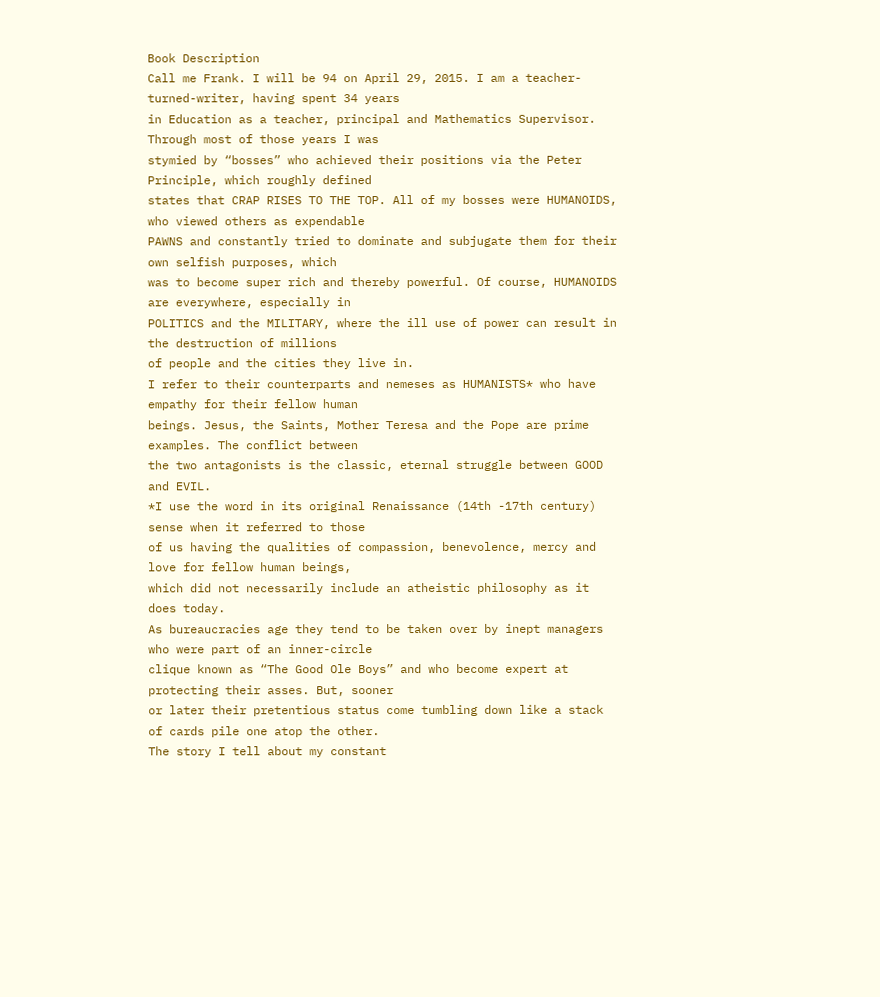Book Description
Call me Frank. I will be 94 on April 29, 2015. I am a teacher-turned-writer, having spent 34 years
in Education as a teacher, principal and Mathematics Supervisor. Through most of those years I was
stymied by “bosses” who achieved their positions via the Peter Principle, which roughly defined
states that CRAP RISES TO THE TOP. All of my bosses were HUMANOIDS, who viewed others as expendable
PAWNS and constantly tried to dominate and subjugate them for their own selfish purposes, which
was to become super rich and thereby powerful. Of course, HUMANOIDS are everywhere, especially in
POLITICS and the MILITARY, where the ill use of power can result in the destruction of millions
of people and the cities they live in.
I refer to their counterparts and nemeses as HUMANISTS* who have empathy for their fellow human
beings. Jesus, the Saints, Mother Teresa and the Pope are prime examples. The conflict between
the two antagonists is the classic, eternal struggle between GOOD and EVIL.
*I use the word in its original Renaissance (14th -17th century) sense when it referred to those
of us having the qualities of compassion, benevolence, mercy and love for fellow human beings,
which did not necessarily include an atheistic philosophy as it does today.
As bureaucracies age they tend to be taken over by inept managers who were part of an inner-circle
clique known as “The Good Ole Boys” and who become expert at protecting their asses. But, sooner
or later their pretentious status come tumbling down like a stack of cards pile one atop the other.
The story I tell about my constant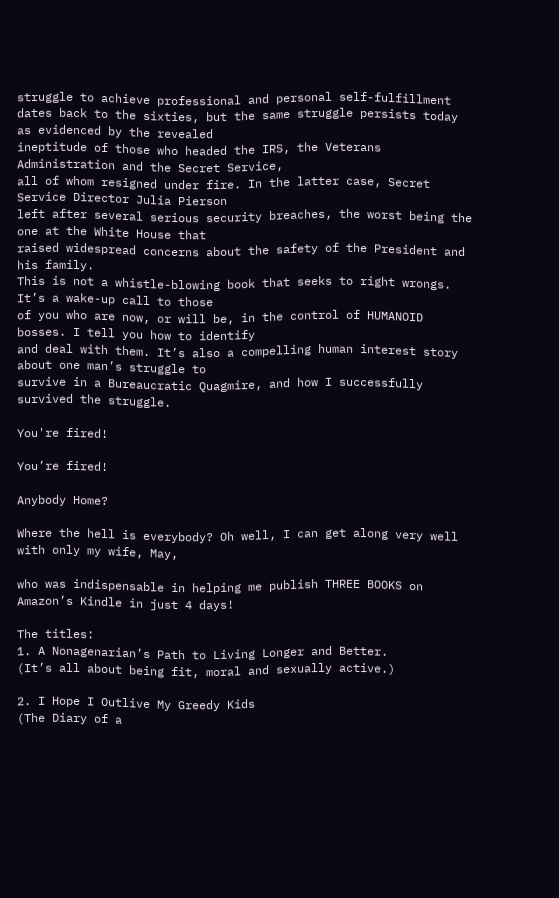struggle to achieve professional and personal self-fulfillment
dates back to the sixties, but the same struggle persists today as evidenced by the revealed
ineptitude of those who headed the IRS, the Veterans Administration and the Secret Service,
all of whom resigned under fire. In the latter case, Secret Service Director Julia Pierson
left after several serious security breaches, the worst being the one at the White House that
raised widespread concerns about the safety of the President and his family.
This is not a whistle-blowing book that seeks to right wrongs. It’s a wake-up call to those
of you who are now, or will be, in the control of HUMANOID bosses. I tell you how to identify
and deal with them. It’s also a compelling human interest story about one man’s struggle to
survive in a Bureaucratic Quagmire, and how I successfully survived the struggle.

You're fired!

You’re fired!

Anybody Home?

Where the hell is everybody? Oh well, I can get along very well with only my wife, May,

who was indispensable in helping me publish THREE BOOKS on Amazon’s Kindle in just 4 days!

The titles:
1. A Nonagenarian’s Path to Living Longer and Better.
(It’s all about being fit, moral and sexually active.)

2. I Hope I Outlive My Greedy Kids
(The Diary of a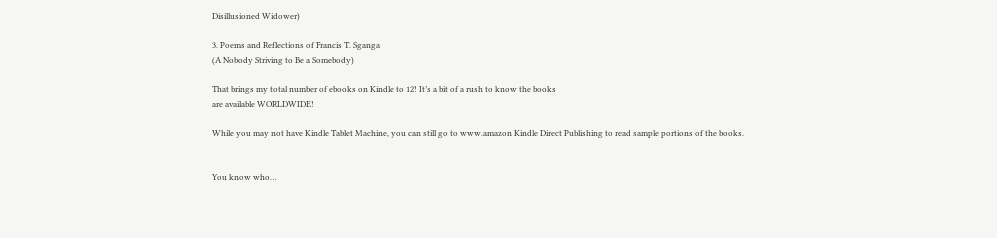Disillusioned Widower)

3. Poems and Reflections of Francis T. Sganga
(A Nobody Striving to Be a Somebody)

That brings my total number of ebooks on Kindle to 12! It’s a bit of a rush to know the books
are available WORLDWIDE!

While you may not have Kindle Tablet Machine, you can still go to www.amazon Kindle Direct Publishing to read sample portions of the books.


You know who…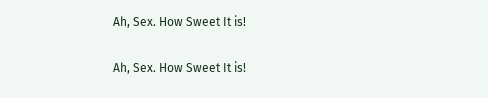Ah, Sex. How Sweet It is!

Ah, Sex. How Sweet It is!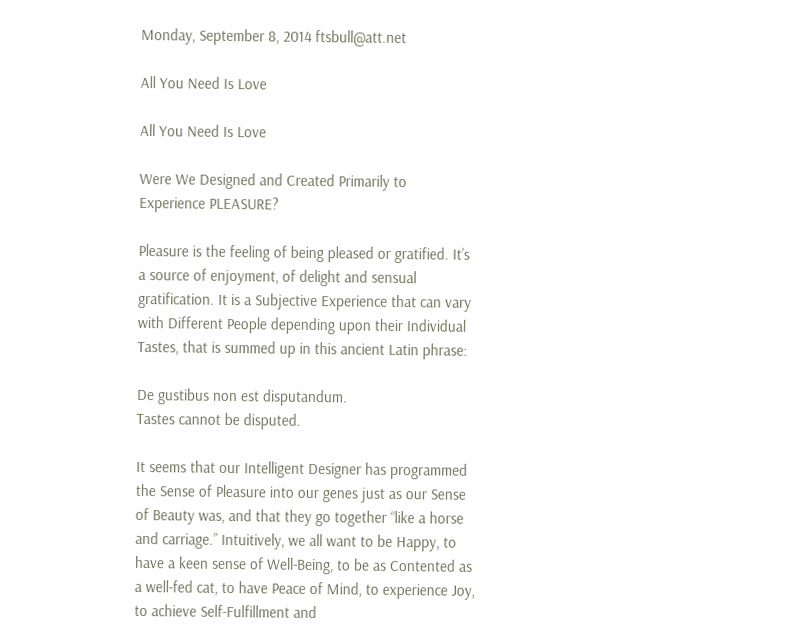Monday, September 8, 2014 ftsbull@att.net

All You Need Is Love

All You Need Is Love

Were We Designed and Created Primarily to
Experience PLEASURE?

Pleasure is the feeling of being pleased or gratified. It’s a source of enjoyment, of delight and sensual gratification. It is a Subjective Experience that can vary with Different People depending upon their Individual Tastes, that is summed up in this ancient Latin phrase:

De gustibus non est disputandum.
Tastes cannot be disputed.

It seems that our Intelligent Designer has programmed the Sense of Pleasure into our genes just as our Sense of Beauty was, and that they go together “like a horse and carriage.” Intuitively, we all want to be Happy, to have a keen sense of Well-Being, to be as Contented as a well-fed cat, to have Peace of Mind, to experience Joy, to achieve Self-Fulfillment and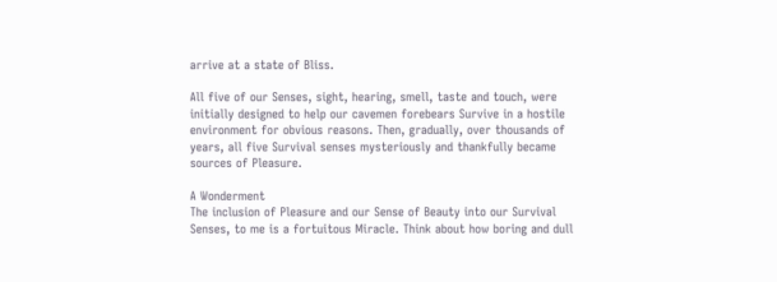arrive at a state of Bliss.

All five of our Senses, sight, hearing, smell, taste and touch, were initially designed to help our cavemen forebears Survive in a hostile environment for obvious reasons. Then, gradually, over thousands of years, all five Survival senses mysteriously and thankfully became sources of Pleasure.

A Wonderment
The inclusion of Pleasure and our Sense of Beauty into our Survival Senses, to me is a fortuitous Miracle. Think about how boring and dull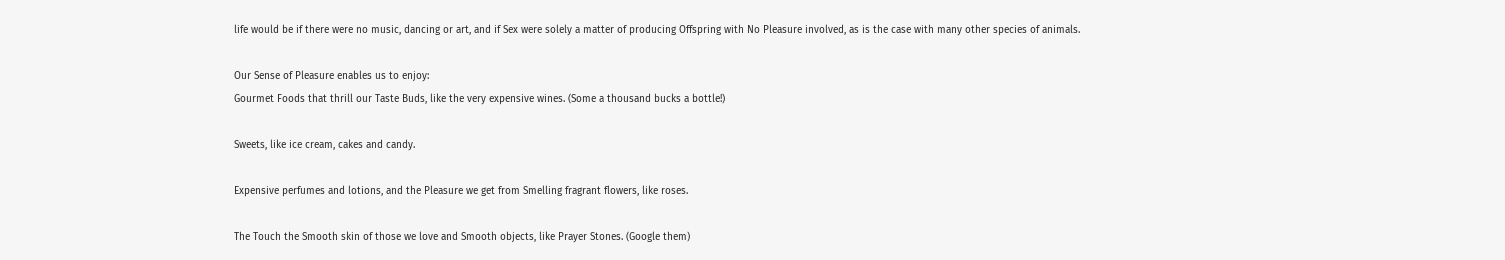life would be if there were no music, dancing or art, and if Sex were solely a matter of producing Offspring with No Pleasure involved, as is the case with many other species of animals.

Our Sense of Pleasure enables us to enjoy:
Gourmet Foods that thrill our Taste Buds, like the very expensive wines. (Some a thousand bucks a bottle!)

Sweets, like ice cream, cakes and candy.

Expensive perfumes and lotions, and the Pleasure we get from Smelling fragrant flowers, like roses.

The Touch the Smooth skin of those we love and Smooth objects, like Prayer Stones. (Google them)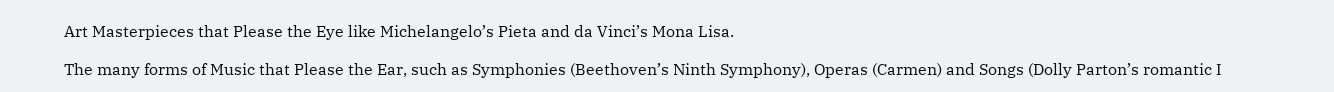Art Masterpieces that Please the Eye like Michelangelo’s Pieta and da Vinci’s Mona Lisa.

The many forms of Music that Please the Ear, such as Symphonies (Beethoven’s Ninth Symphony), Operas (Carmen) and Songs (Dolly Parton’s romantic I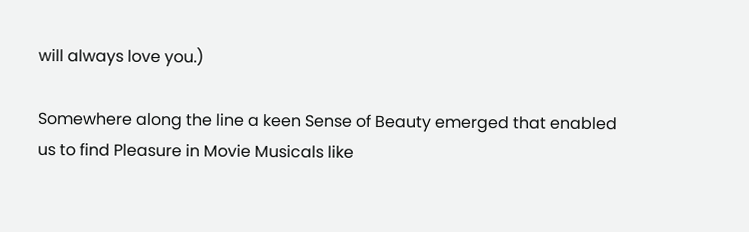will always love you.)

Somewhere along the line a keen Sense of Beauty emerged that enabled
us to find Pleasure in Movie Musicals like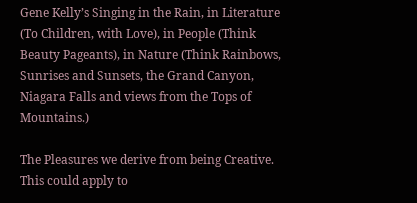Gene Kelly’s Singing in the Rain, in Literature (To Children, with Love), in People (Think Beauty Pageants), in Nature (Think Rainbows, Sunrises and Sunsets, the Grand Canyon, Niagara Falls and views from the Tops of Mountains.)

The Pleasures we derive from being Creative. This could apply to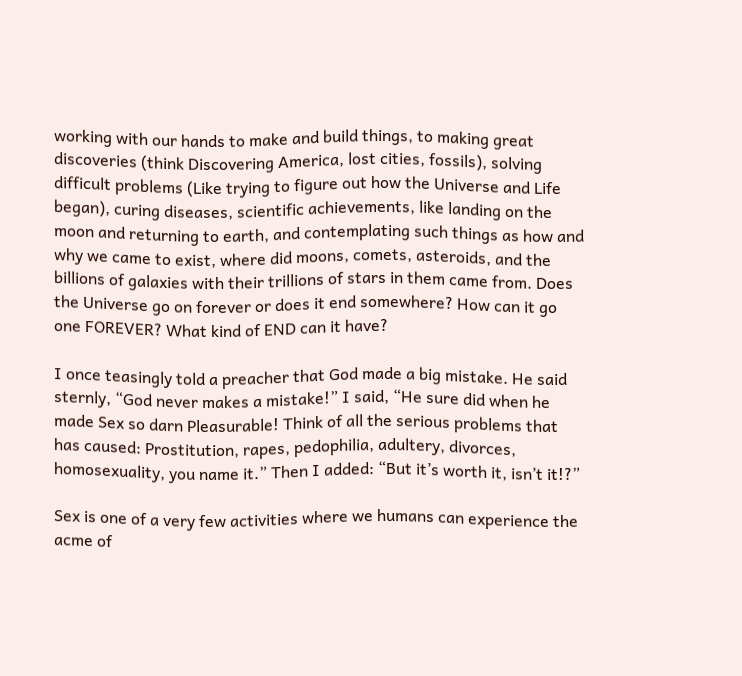working with our hands to make and build things, to making great discoveries (think Discovering America, lost cities, fossils), solving difficult problems (Like trying to figure out how the Universe and Life began), curing diseases, scientific achievements, like landing on the moon and returning to earth, and contemplating such things as how and why we came to exist, where did moons, comets, asteroids, and the billions of galaxies with their trillions of stars in them came from. Does the Universe go on forever or does it end somewhere? How can it go one FOREVER? What kind of END can it have?

I once teasingly told a preacher that God made a big mistake. He said
sternly, “God never makes a mistake!” I said, “He sure did when he made Sex so darn Pleasurable! Think of all the serious problems that has caused: Prostitution, rapes, pedophilia, adultery, divorces, homosexuality, you name it.” Then I added: “But it’s worth it, isn’t it!?”

Sex is one of a very few activities where we humans can experience the acme of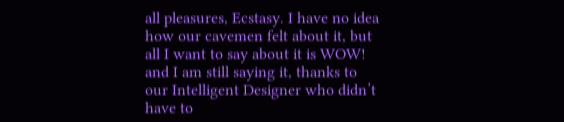all pleasures, Ecstasy. I have no idea how our cavemen felt about it, but all I want to say about it is WOW! and I am still saying it, thanks to our Intelligent Designer who didn’t have to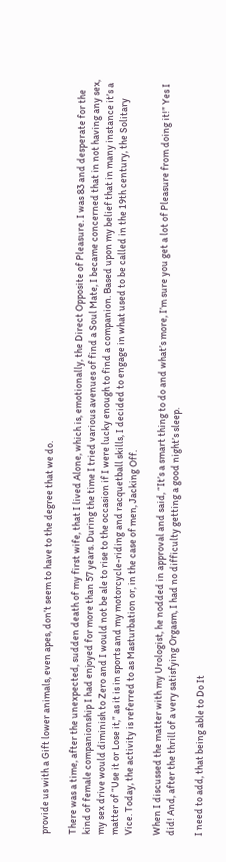provide us with a Gift lower animals, even apes, don’t seem to have to the degree that we do.

There was a time, after the unexpected, sudden death of my first wife, that I lived Alone, which is, emotionally, the Direct Opposite of Pleasure. I was 83 and desperate for the kind of female companionship I had enjoyed for more than 57 years. During the time I tried various avenues of find a Soul Mate, I became concerned that in not having any sex, my sex drive would diminish to Zero and I would not be ale to rise to the occasion if I were lucky enough to find a companion. Based upon my belief that in many instance it’s a matter of “Use it or Lose it,” as it is in sports and my motorcycle-riding and racquetball skills, I decided to engage in what used to be called in the 19th century, the Solitary Vice. Today, the activity is referred to as Masturbation or, in the case of men, Jacking Off.

When I discussed the matter with my Urologist, he nodded in approval and said, “It’s a smart thing to do and what’s more, I’m sure you get a lot of Pleasure from doing it!” Yes I did! And, after the thrill of a very satisfying Orgasm, I had no difficulty getting a good night’s sleep.

I need to add, that being able to Do It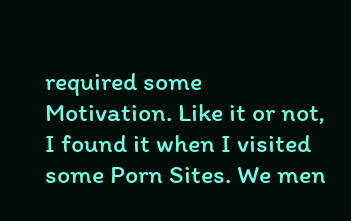required some Motivation. Like it or not, I found it when I visited some Porn Sites. We men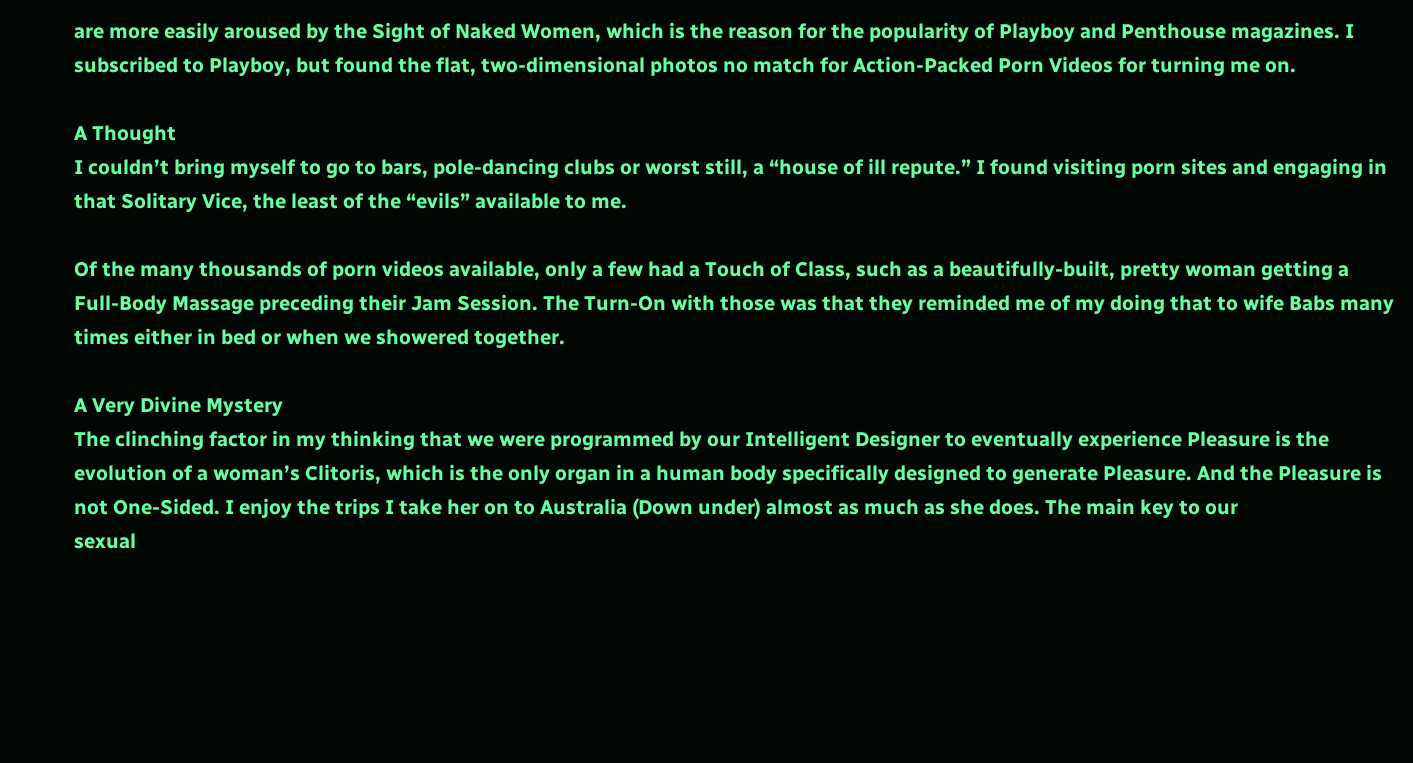are more easily aroused by the Sight of Naked Women, which is the reason for the popularity of Playboy and Penthouse magazines. I subscribed to Playboy, but found the flat, two-dimensional photos no match for Action-Packed Porn Videos for turning me on.

A Thought
I couldn’t bring myself to go to bars, pole-dancing clubs or worst still, a “house of ill repute.” I found visiting porn sites and engaging in that Solitary Vice, the least of the “evils” available to me.

Of the many thousands of porn videos available, only a few had a Touch of Class, such as a beautifully-built, pretty woman getting a Full-Body Massage preceding their Jam Session. The Turn-On with those was that they reminded me of my doing that to wife Babs many times either in bed or when we showered together.

A Very Divine Mystery
The clinching factor in my thinking that we were programmed by our Intelligent Designer to eventually experience Pleasure is the evolution of a woman’s Clitoris, which is the only organ in a human body specifically designed to generate Pleasure. And the Pleasure is not One-Sided. I enjoy the trips I take her on to Australia (Down under) almost as much as she does. The main key to our
sexual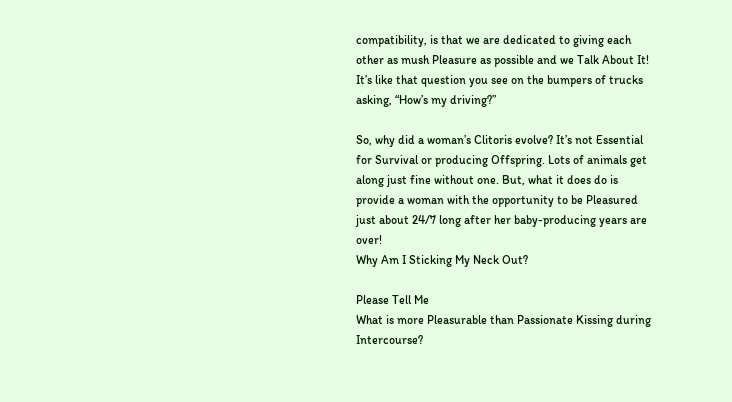compatibility, is that we are dedicated to giving each other as mush Pleasure as possible and we Talk About It! It’s like that question you see on the bumpers of trucks asking, “How’s my driving?”

So, why did a woman’s Clitoris evolve? It’s not Essential for Survival or producing Offspring. Lots of animals get along just fine without one. But, what it does do is provide a woman with the opportunity to be Pleasured just about 24/7 long after her baby-producing years are over!
Why Am I Sticking My Neck Out?

Please Tell Me
What is more Pleasurable than Passionate Kissing during Intercourse?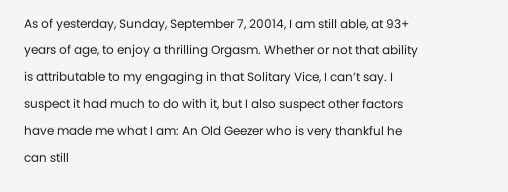As of yesterday, Sunday, September 7, 20014, I am still able, at 93+ years of age, to enjoy a thrilling Orgasm. Whether or not that ability is attributable to my engaging in that Solitary Vice, I can’t say. I suspect it had much to do with it, but I also suspect other factors have made me what I am: An Old Geezer who is very thankful he can still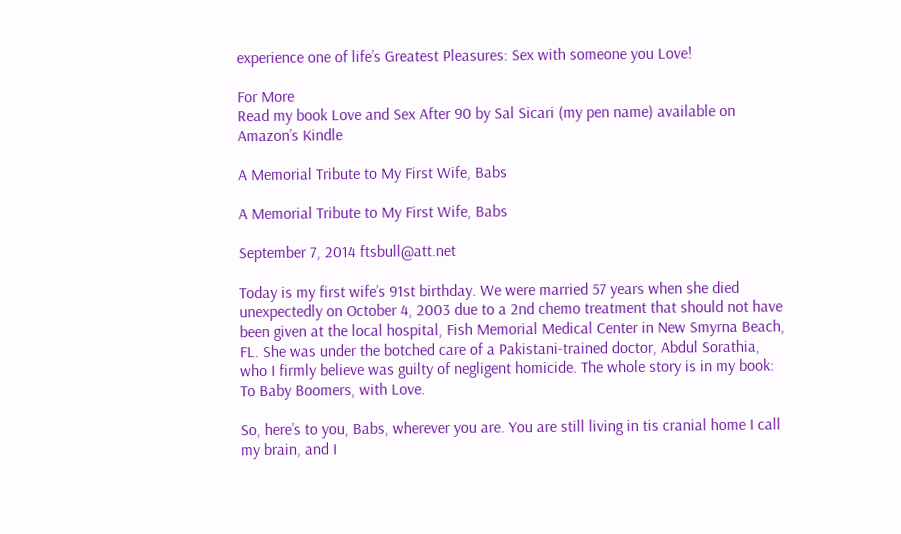experience one of life’s Greatest Pleasures: Sex with someone you Love!

For More
Read my book Love and Sex After 90 by Sal Sicari (my pen name) available on Amazon’s Kindle

A Memorial Tribute to My First Wife, Babs

A Memorial Tribute to My First Wife, Babs

September 7, 2014 ftsbull@att.net

Today is my first wife’s 91st birthday. We were married 57 years when she died unexpectedly on October 4, 2003 due to a 2nd chemo treatment that should not have been given at the local hospital, Fish Memorial Medical Center in New Smyrna Beach, FL. She was under the botched care of a Pakistani-trained doctor, Abdul Sorathia, who I firmly believe was guilty of negligent homicide. The whole story is in my book: To Baby Boomers, with Love.

So, here’s to you, Babs, wherever you are. You are still living in tis cranial home I call my brain, and I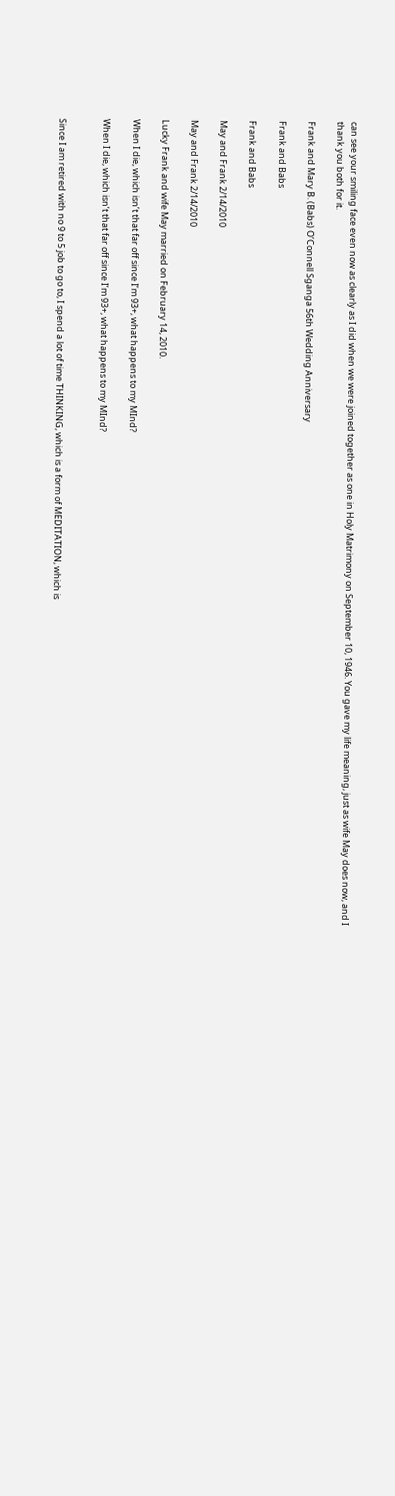can see your smiling face even now as clearly as I did when we were joined together as one in Holy Matrimony on September 10, 1946. You gave my life meaning, just as wife May does now, and I thank you both for it.

Frank and Mary B. (Babs) O’Connell Sganga 56th Wedding Anniversary

Frank and Babs

Frank and Babs

May and Frank 2/14/2010

May and Frank 2/14/2010

Lucky Frank and wife May married on February 14, 2010.

When I die, which isn’t that far off since I’m 93+, what happens to my MInd?

When I die, which isn’t that far off since I’m 93+, what happens to my MInd?


Since I am retired with no 9 to 5 job to go to, I spend a lot of time THINKING, which is a form of MEDITATION, which is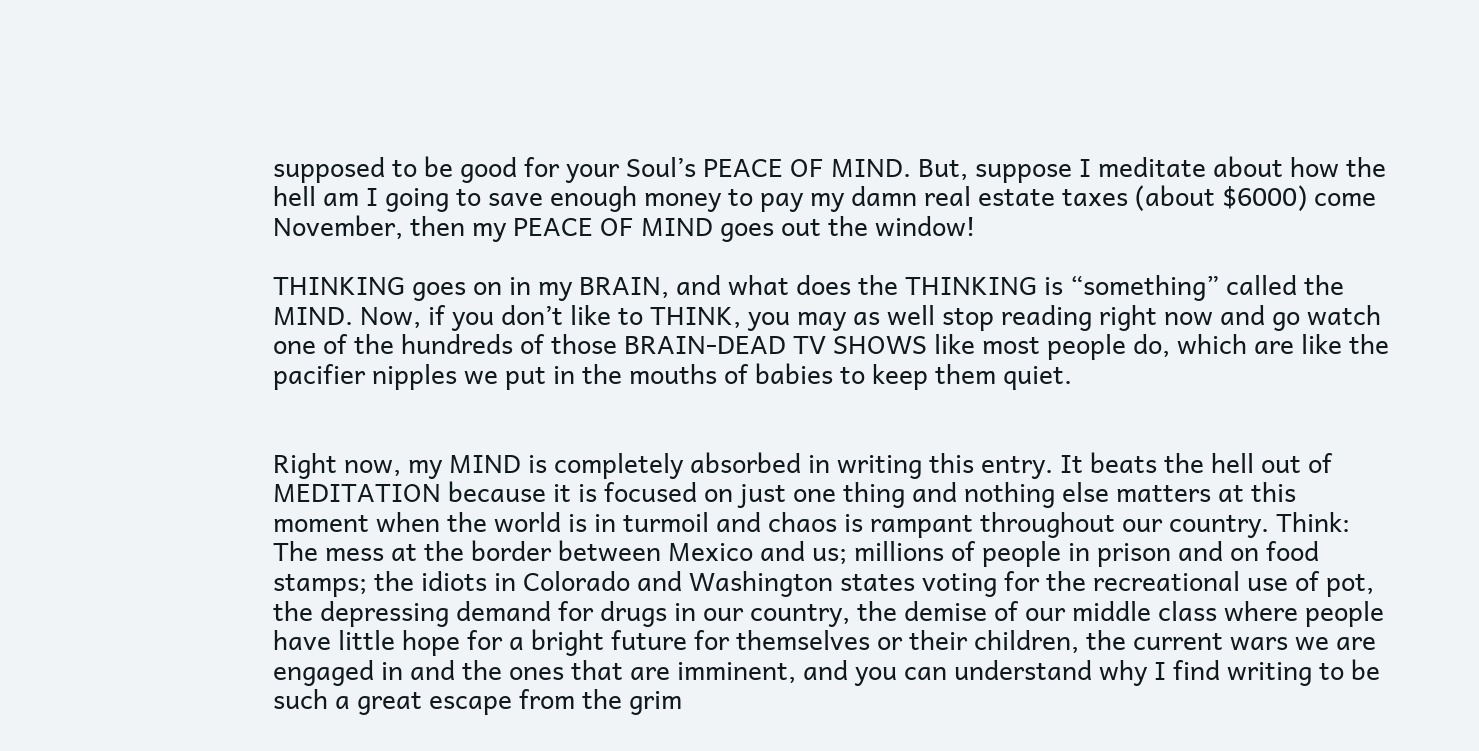supposed to be good for your Soul’s PEACE OF MIND. But, suppose I meditate about how the hell am I going to save enough money to pay my damn real estate taxes (about $6000) come November, then my PEACE OF MIND goes out the window!

THINKING goes on in my BRAIN, and what does the THINKING is “something” called the MIND. Now, if you don’t like to THINK, you may as well stop reading right now and go watch one of the hundreds of those BRAIN-DEAD TV SHOWS like most people do, which are like the pacifier nipples we put in the mouths of babies to keep them quiet.


Right now, my MIND is completely absorbed in writing this entry. It beats the hell out of MEDITATION because it is focused on just one thing and nothing else matters at this moment when the world is in turmoil and chaos is rampant throughout our country. Think: The mess at the border between Mexico and us; millions of people in prison and on food stamps; the idiots in Colorado and Washington states voting for the recreational use of pot, the depressing demand for drugs in our country, the demise of our middle class where people have little hope for a bright future for themselves or their children, the current wars we are engaged in and the ones that are imminent, and you can understand why I find writing to be such a great escape from the grim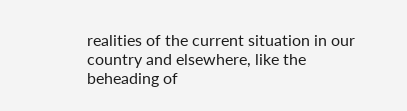realities of the current situation in our country and elsewhere, like the beheading of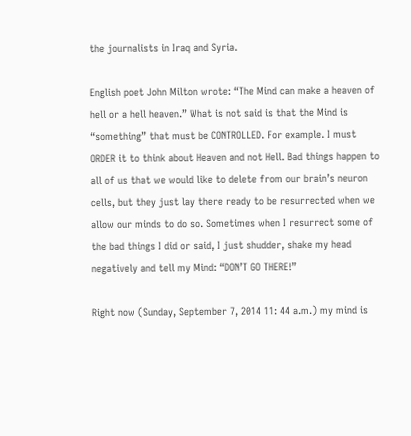the journalists in Iraq and Syria.

English poet John Milton wrote: “The Mind can make a heaven of hell or a hell heaven.” What is not said is that the Mind is “something” that must be CONTROLLED. For example. I must ORDER it to think about Heaven and not Hell. Bad things happen to all of us that we would like to delete from our brain’s neuron cells, but they just lay there ready to be resurrected when we allow our minds to do so. Sometimes when I resurrect some of the bad things I did or said, I just shudder, shake my head negatively and tell my Mind: “DON’T GO THERE!”

Right now (Sunday, September 7, 2014 11: 44 a.m.) my mind is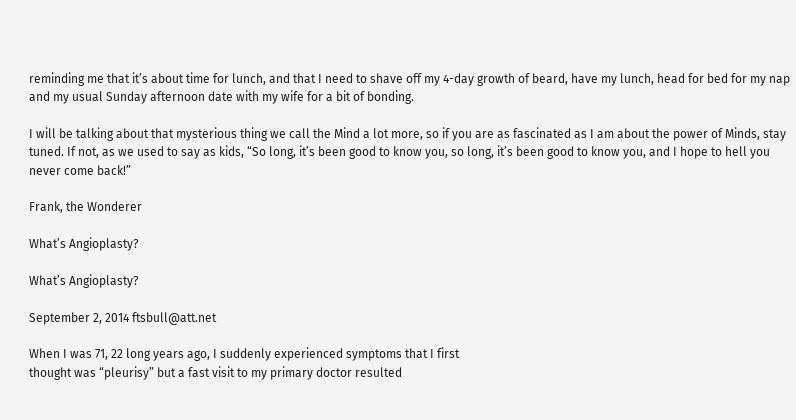reminding me that it’s about time for lunch, and that I need to shave off my 4-day growth of beard, have my lunch, head for bed for my nap and my usual Sunday afternoon date with my wife for a bit of bonding.

I will be talking about that mysterious thing we call the Mind a lot more, so if you are as fascinated as I am about the power of Minds, stay tuned. If not, as we used to say as kids, “So long, it’s been good to know you, so long, it’s been good to know you, and I hope to hell you never come back!”

Frank, the Wonderer

What’s Angioplasty?

What’s Angioplasty?

September 2, 2014 ftsbull@att.net

When I was 71, 22 long years ago, I suddenly experienced symptoms that I first
thought was “pleurisy” but a fast visit to my primary doctor resulted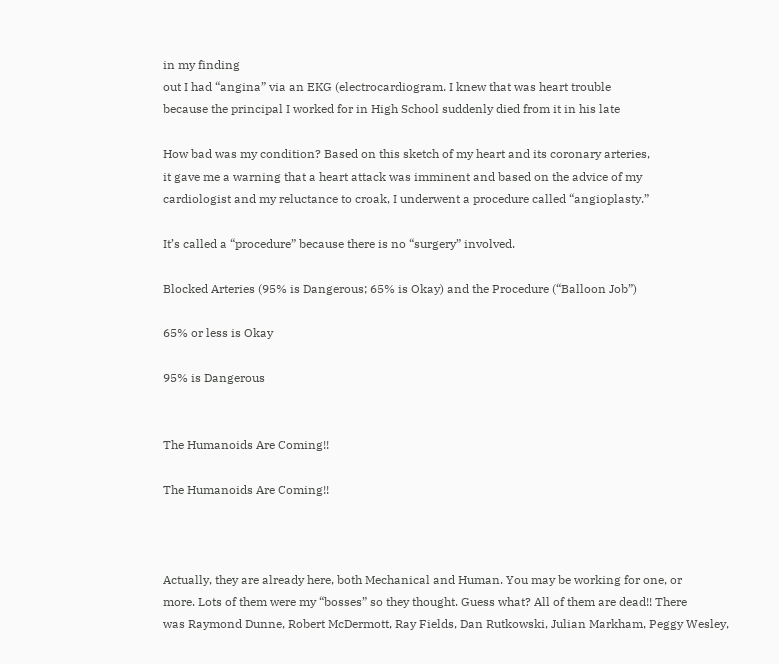in my finding
out I had “angina” via an EKG (electrocardiogram. I knew that was heart trouble
because the principal I worked for in High School suddenly died from it in his late

How bad was my condition? Based on this sketch of my heart and its coronary arteries,
it gave me a warning that a heart attack was imminent and based on the advice of my
cardiologist and my reluctance to croak, I underwent a procedure called “angioplasty.”

It’s called a “procedure” because there is no “surgery” involved.

Blocked Arteries (95% is Dangerous; 65% is Okay) and the Procedure (“Balloon Job”)

65% or less is Okay

95% is Dangerous


The Humanoids Are Coming!!

The Humanoids Are Coming!!



Actually, they are already here, both Mechanical and Human. You may be working for one, or
more. Lots of them were my “bosses” so they thought. Guess what? All of them are dead!! There
was Raymond Dunne, Robert McDermott, Ray Fields, Dan Rutkowski, Julian Markham, Peggy Wesley,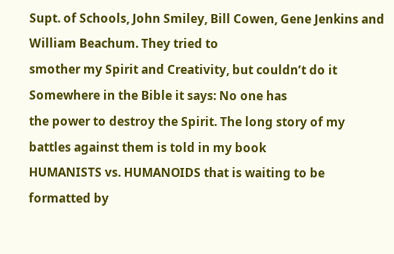Supt. of Schools, John Smiley, Bill Cowen, Gene Jenkins and William Beachum. They tried to
smother my Spirit and Creativity, but couldn’t do it Somewhere in the Bible it says: No one has
the power to destroy the Spirit. The long story of my battles against them is told in my book
HUMANISTS vs. HUMANOIDS that is waiting to be formatted by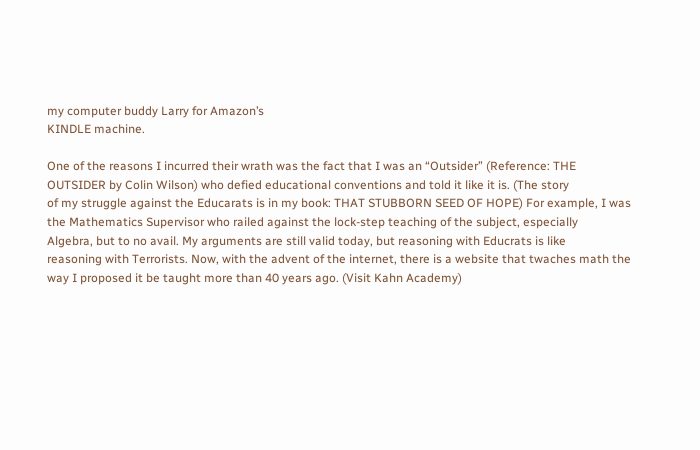my computer buddy Larry for Amazon’s
KINDLE machine.

One of the reasons I incurred their wrath was the fact that I was an “Outsider” (Reference: THE
OUTSIDER by Colin Wilson) who defied educational conventions and told it like it is. (The story
of my struggle against the Educarats is in my book: THAT STUBBORN SEED OF HOPE) For example, I was
the Mathematics Supervisor who railed against the lock-step teaching of the subject, especially
Algebra, but to no avail. My arguments are still valid today, but reasoning with Educrats is like
reasoning with Terrorists. Now, with the advent of the internet, there is a website that twaches math the way I proposed it be taught more than 40 years ago. (Visit Kahn Academy)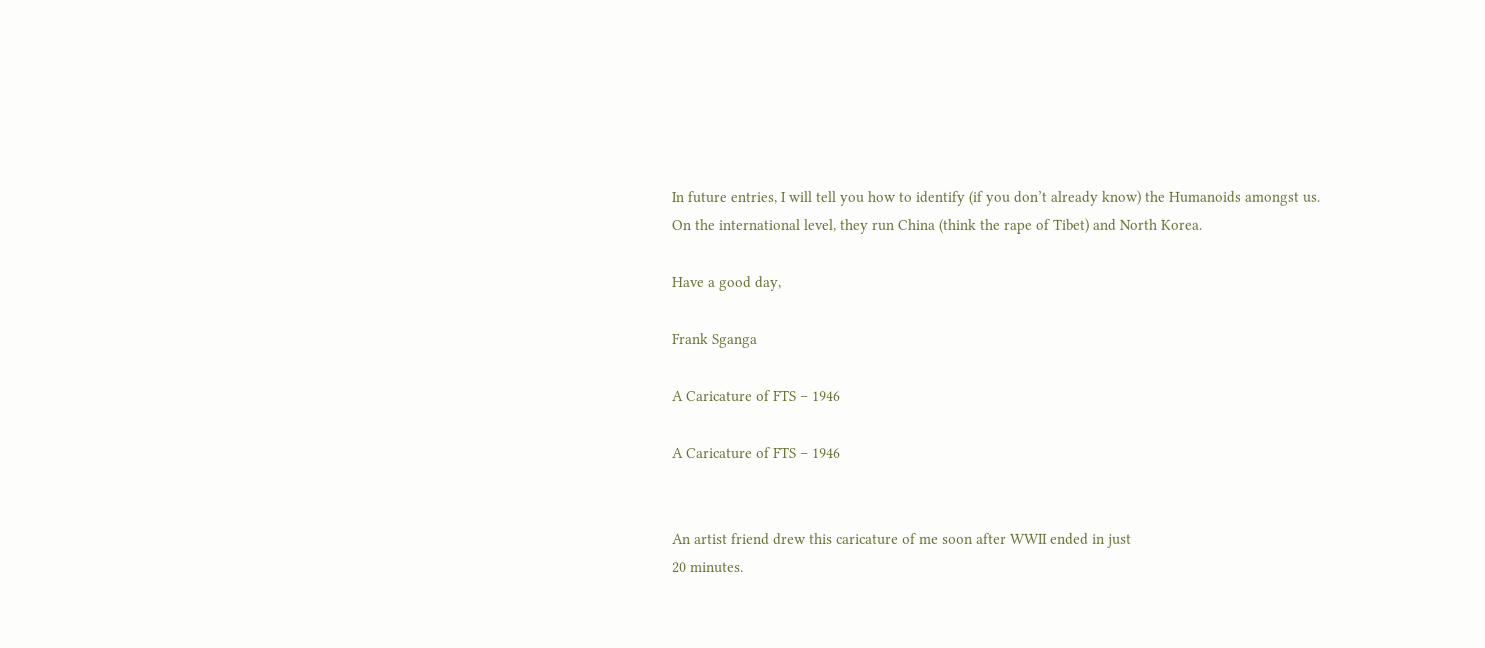In future entries, I will tell you how to identify (if you don’t already know) the Humanoids amongst us.
On the international level, they run China (think the rape of Tibet) and North Korea.

Have a good day,

Frank Sganga

A Caricature of FTS – 1946

A Caricature of FTS – 1946


An artist friend drew this caricature of me soon after WWII ended in just
20 minutes.